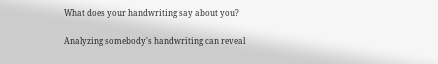What does your handwriting say about you?

Analyzing somebody's handwriting can reveal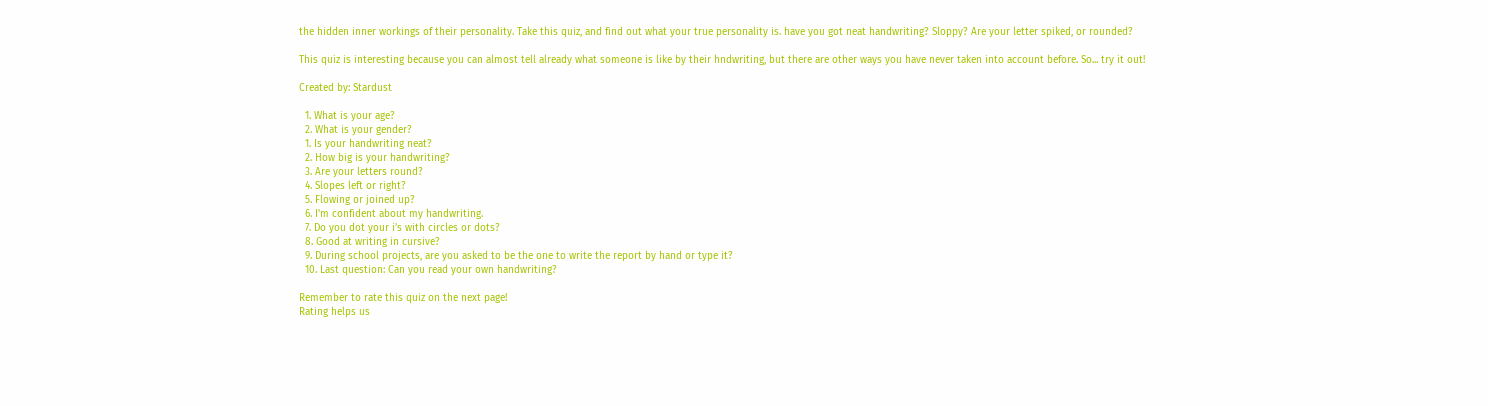the hidden inner workings of their personality. Take this quiz, and find out what your true personality is. have you got neat handwriting? Sloppy? Are your letter spiked, or rounded?

This quiz is interesting because you can almost tell already what someone is like by their hndwriting, but there are other ways you have never taken into account before. So... try it out!

Created by: Stardust

  1. What is your age?
  2. What is your gender?
  1. Is your handwriting neat?
  2. How big is your handwriting?
  3. Are your letters round?
  4. Slopes left or right?
  5. Flowing or joined up?
  6. I'm confident about my handwriting.
  7. Do you dot your i's with circles or dots?
  8. Good at writing in cursive?
  9. During school projects, are you asked to be the one to write the report by hand or type it?
  10. Last question: Can you read your own handwriting?

Remember to rate this quiz on the next page!
Rating helps us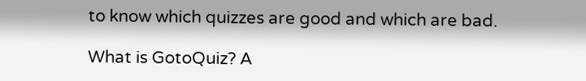to know which quizzes are good and which are bad.

What is GotoQuiz? A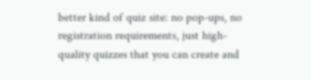better kind of quiz site: no pop-ups, no registration requirements, just high-quality quizzes that you can create and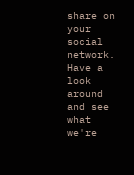share on your social network. Have a look around and see what we're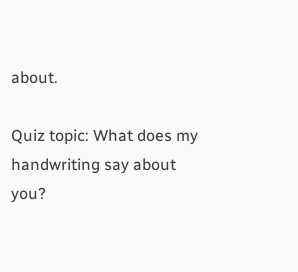about.

Quiz topic: What does my handwriting say about you?